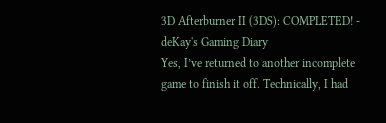3D Afterburner II (3DS): COMPLETED! - deKay's Gaming Diary
Yes, I’ve returned to another incomplete game to finish it off. Technically, I had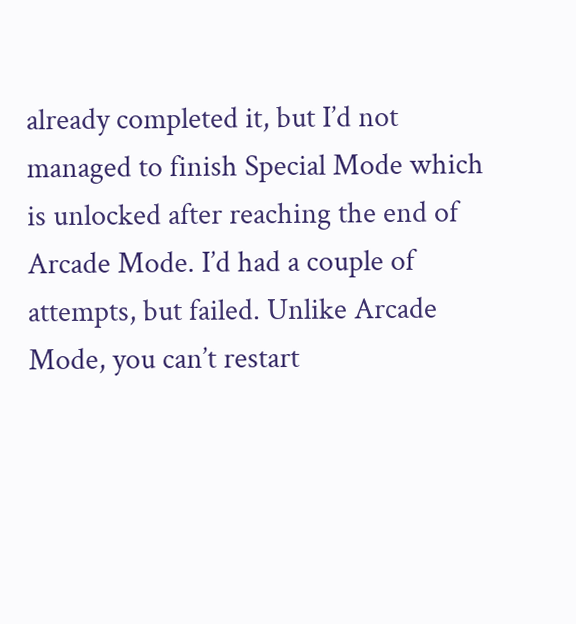already completed it, but I’d not managed to finish Special Mode which is unlocked after reaching the end of Arcade Mode. I’d had a couple of attempts, but failed. Unlike Arcade Mode, you can’t restart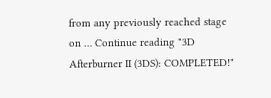from any previously reached stage on … Continue reading "3D Afterburner II (3DS): COMPLETED!"